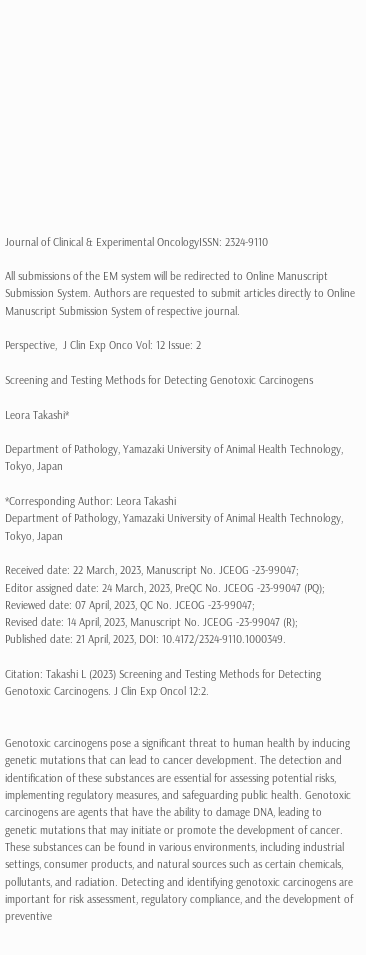Journal of Clinical & Experimental OncologyISSN: 2324-9110

All submissions of the EM system will be redirected to Online Manuscript Submission System. Authors are requested to submit articles directly to Online Manuscript Submission System of respective journal.

Perspective,  J Clin Exp Onco Vol: 12 Issue: 2

Screening and Testing Methods for Detecting Genotoxic Carcinogens

Leora Takashi*

Department of Pathology, Yamazaki University of Animal Health Technology, Tokyo, Japan

*Corresponding Author: Leora Takashi
Department of Pathology, Yamazaki University of Animal Health Technology, Tokyo, Japan

Received date: 22 March, 2023, Manuscript No. JCEOG -23-99047;
Editor assigned date: 24 March, 2023, PreQC No. JCEOG -23-99047 (PQ);
Reviewed date: 07 April, 2023, QC No. JCEOG -23-99047;
Revised date: 14 April, 2023, Manuscript No. JCEOG -23-99047 (R);
Published date: 21 April, 2023, DOI: 10.4172/2324-9110.1000349.

Citation: Takashi L (2023) Screening and Testing Methods for Detecting Genotoxic Carcinogens. J Clin Exp Oncol 12:2.


Genotoxic carcinogens pose a significant threat to human health by inducing genetic mutations that can lead to cancer development. The detection and identification of these substances are essential for assessing potential risks, implementing regulatory measures, and safeguarding public health. Genotoxic carcinogens are agents that have the ability to damage DNA, leading to genetic mutations that may initiate or promote the development of cancer. These substances can be found in various environments, including industrial settings, consumer products, and natural sources such as certain chemicals, pollutants, and radiation. Detecting and identifying genotoxic carcinogens are important for risk assessment, regulatory compliance, and the development of preventive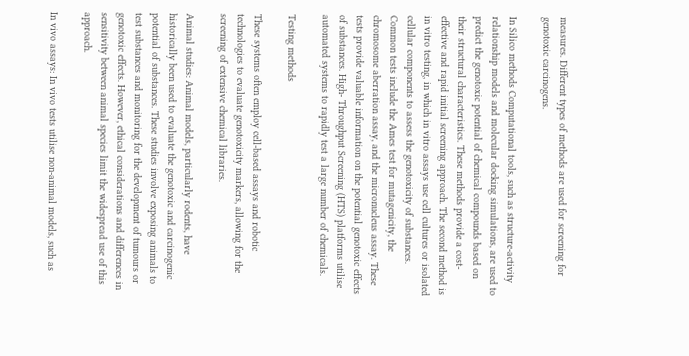measures. Different types of methods are used for screening for genotoxic carcinogens.

In Silico methods Computational tools, such as structure-activity relationship models and molecular docking simulations, are used to predict the genotoxic potential of chemical compounds based on their structural characteristics. These methods provide a cost-effective and rapid initial screening approach. The second method is in vitro testing, in which in vitro assays use cell cultures or isolated cellular components to assess the genotoxicity of substances. Common tests include the Ames test for mutagenicity, the chromosome aberration assay, and the micronucleus assay. These tests provide valuable information on the potential genotoxic effects of substances. High- Throughput Screening (HTS) platforms utilise automated systems to rapidly test a large number of chemicals.

Testing methods

These systems often employ cell-based assays and robotic technologies to evaluate genotoxicity markers, allowing for the screening of extensive chemical libraries.

Animal studies: Animal models, particularly rodents, have historically been used to evaluate the genotoxic and carcinogenic potential of substances. These studies involve exposing animals to test substances and monitoring for the development of tumours or genotoxic effects. However, ethical considerations and differences in sensitivity between animal species limit the widespread use of this approach.

In vivo assays: In vivo tests utilise non-animal models, such as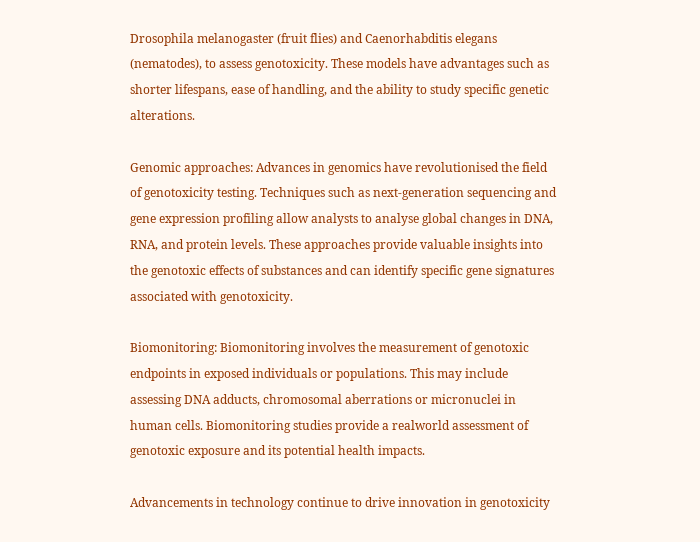Drosophila melanogaster (fruit flies) and Caenorhabditis elegans (nematodes), to assess genotoxicity. These models have advantages such as shorter lifespans, ease of handling, and the ability to study specific genetic alterations.

Genomic approaches: Advances in genomics have revolutionised the field of genotoxicity testing. Techniques such as next-generation sequencing and gene expression profiling allow analysts to analyse global changes in DNA, RNA, and protein levels. These approaches provide valuable insights into the genotoxic effects of substances and can identify specific gene signatures associated with genotoxicity.

Biomonitoring: Biomonitoring involves the measurement of genotoxic endpoints in exposed individuals or populations. This may include assessing DNA adducts, chromosomal aberrations or micronuclei in human cells. Biomonitoring studies provide a realworld assessment of genotoxic exposure and its potential health impacts.

Advancements in technology continue to drive innovation in genotoxicity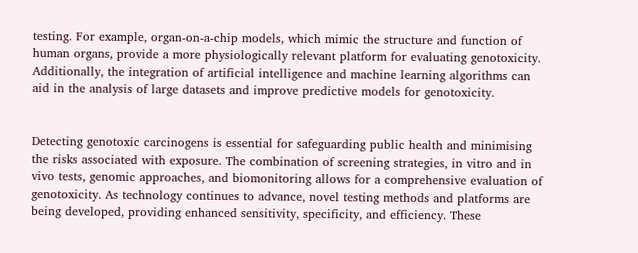testing. For example, organ-on-a-chip models, which mimic the structure and function of human organs, provide a more physiologically relevant platform for evaluating genotoxicity. Additionally, the integration of artificial intelligence and machine learning algorithms can aid in the analysis of large datasets and improve predictive models for genotoxicity.


Detecting genotoxic carcinogens is essential for safeguarding public health and minimising the risks associated with exposure. The combination of screening strategies, in vitro and in vivo tests, genomic approaches, and biomonitoring allows for a comprehensive evaluation of genotoxicity. As technology continues to advance, novel testing methods and platforms are being developed, providing enhanced sensitivity, specificity, and efficiency. These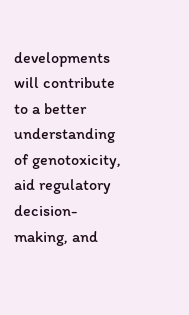developments will contribute to a better understanding of genotoxicity, aid regulatory decision-making, and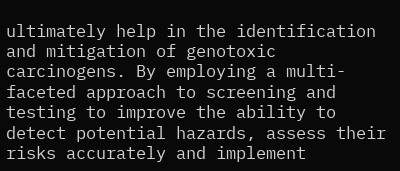ultimately help in the identification and mitigation of genotoxic carcinogens. By employing a multi-faceted approach to screening and testing to improve the ability to detect potential hazards, assess their risks accurately and implement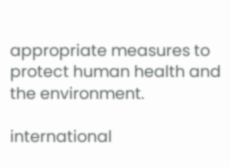appropriate measures to protect human health and the environment.

international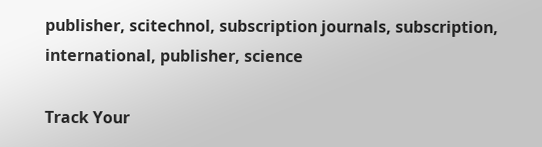publisher, scitechnol, subscription journals, subscription, international, publisher, science

Track Your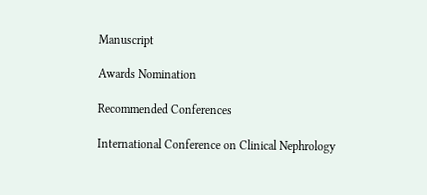Manuscript

Awards Nomination

Recommended Conferences

International Conference on Clinical Nephrology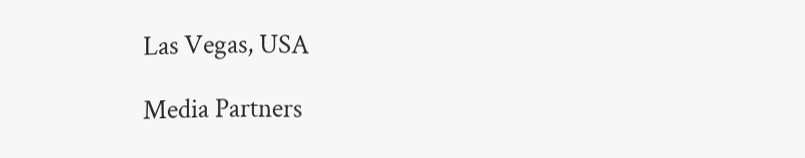Las Vegas, USA

Media Partners